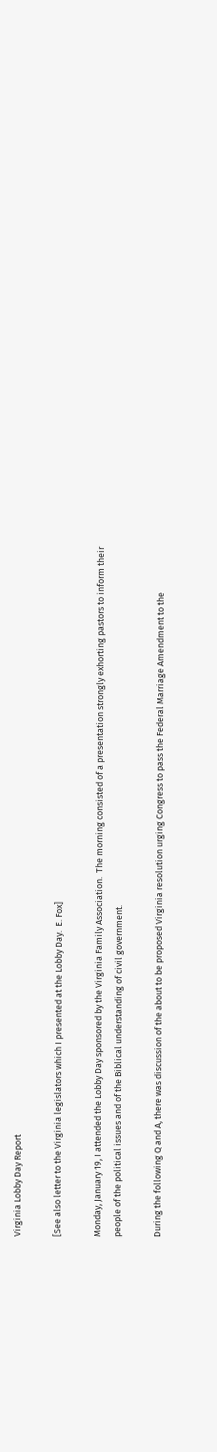Virginia Lobby Day Report

[See also letter to the Virginia legislators which I presented at the Lobby Day.  E. Fox]

Monday, January 19, I attended the Lobby Day sponsored by the Virginia Family Association.  The morning consisted of a presentation strongly exhorting pastors to inform their people of the political issues and of the Biblical understanding of civil government.

During the following Q and A, there was discussion of the about to be proposed Virginia resolution urging Congress to pass the Federal Marriage Amendment to the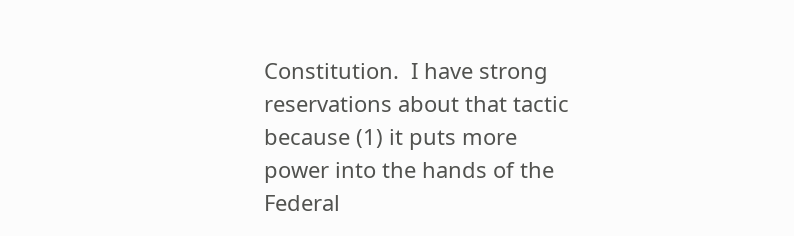Constitution.  I have strong reservations about that tactic because (1) it puts more power into the hands of the Federal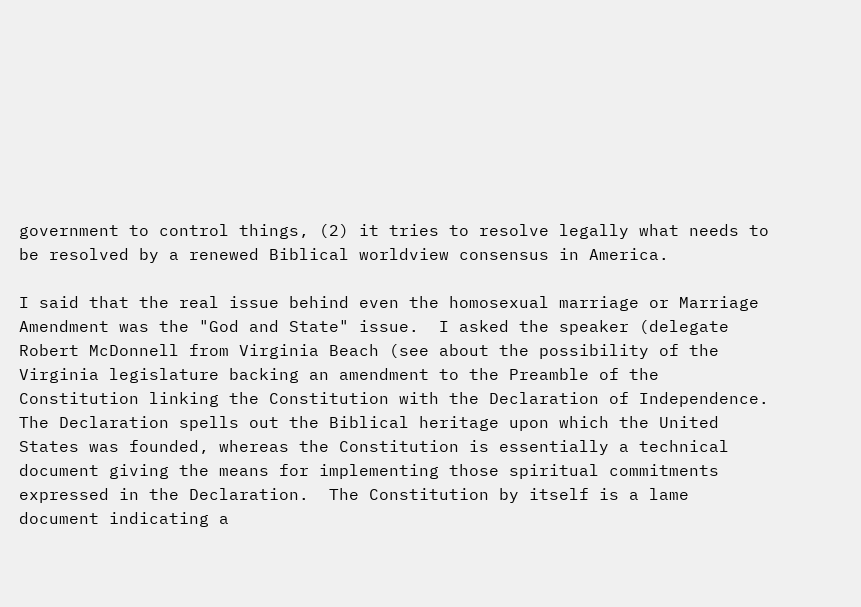government to control things, (2) it tries to resolve legally what needs to be resolved by a renewed Biblical worldview consensus in America.

I said that the real issue behind even the homosexual marriage or Marriage Amendment was the "God and State" issue.  I asked the speaker (delegate Robert McDonnell from Virginia Beach (see about the possibility of the Virginia legislature backing an amendment to the Preamble of the Constitution linking the Constitution with the Declaration of Independence.  The Declaration spells out the Biblical heritage upon which the United States was founded, whereas the Constitution is essentially a technical document giving the means for implementing those spiritual commitments expressed in the Declaration.  The Constitution by itself is a lame document indicating a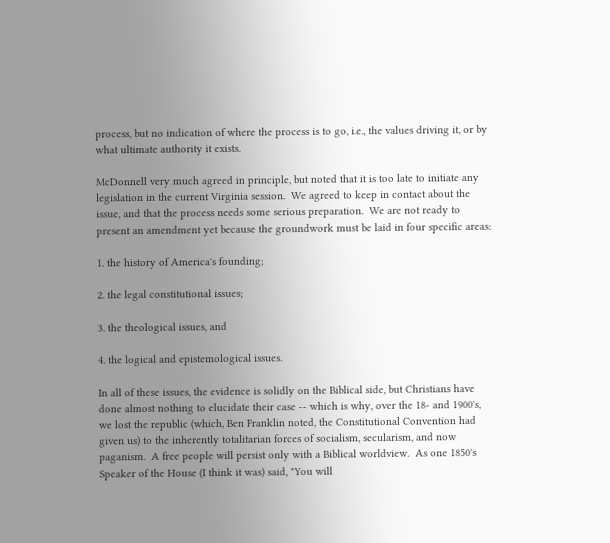process, but no indication of where the process is to go, i.e., the values driving it, or by what ultimate authority it exists.

McDonnell very much agreed in principle, but noted that it is too late to initiate any legislation in the current Virginia session.  We agreed to keep in contact about the issue, and that the process needs some serious preparation.  We are not ready to present an amendment yet because the groundwork must be laid in four specific areas:

1. the history of America's founding;

2. the legal constitutional issues;

3. the theological issues, and

4. the logical and epistemological issues.

In all of these issues, the evidence is solidly on the Biblical side, but Christians have done almost nothing to elucidate their case -- which is why, over the 18- and 1900's, we lost the republic (which, Ben Franklin noted, the Constitutional Convention had given us) to the inherently totalitarian forces of socialism, secularism, and now paganism.  A free people will persist only with a Biblical worldview.  As one 1850's Speaker of the House (I think it was) said, "You will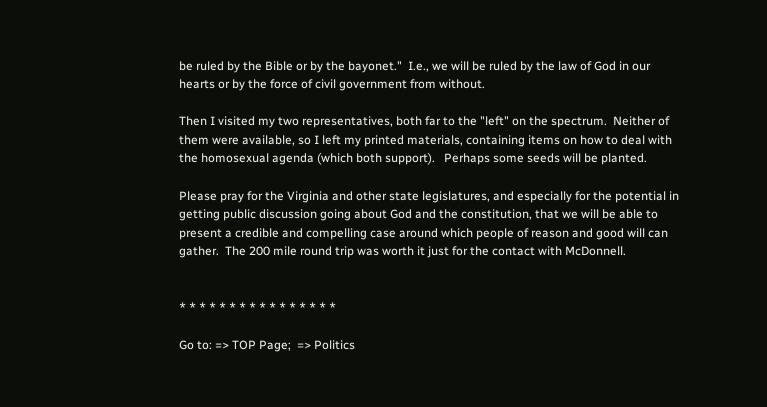be ruled by the Bible or by the bayonet."  I.e., we will be ruled by the law of God in our hearts or by the force of civil government from without.

Then I visited my two representatives, both far to the "left" on the spectrum.  Neither of them were available, so I left my printed materials, containing items on how to deal with the homosexual agenda (which both support).   Perhaps some seeds will be planted.

Please pray for the Virginia and other state legislatures, and especially for the potential in getting public discussion going about God and the constitution, that we will be able to present a credible and compelling case around which people of reason and good will can gather.  The 200 mile round trip was worth it just for the contact with McDonnell.


* * * * * * * * * * * * * * * *

Go to: => TOP Page;  => Politics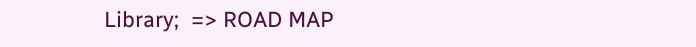Library;  => ROAD MAP